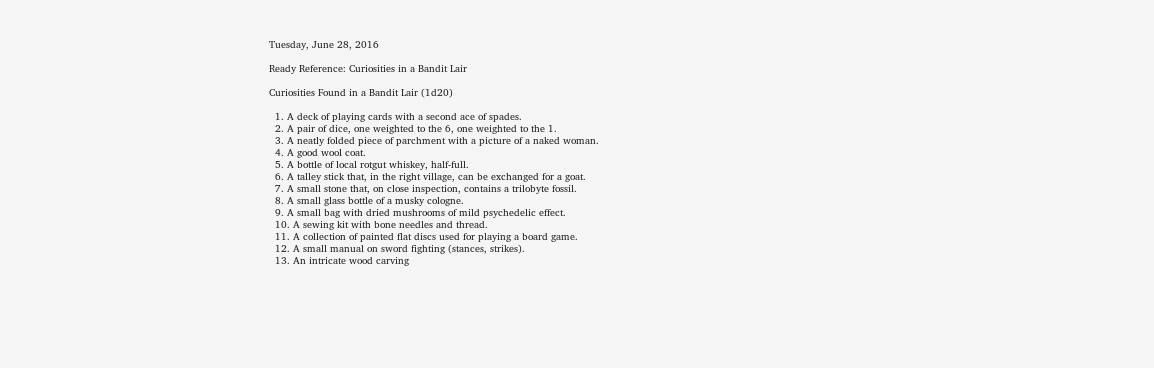Tuesday, June 28, 2016

Ready Reference: Curiosities in a Bandit Lair

Curiosities Found in a Bandit Lair (1d20)

  1. A deck of playing cards with a second ace of spades.
  2. A pair of dice, one weighted to the 6, one weighted to the 1.
  3. A neatly folded piece of parchment with a picture of a naked woman.
  4. A good wool coat.
  5. A bottle of local rotgut whiskey, half-full.
  6. A talley stick that, in the right village, can be exchanged for a goat.
  7. A small stone that, on close inspection, contains a trilobyte fossil.
  8. A small glass bottle of a musky cologne.
  9. A small bag with dried mushrooms of mild psychedelic effect.
  10. A sewing kit with bone needles and thread.
  11. A collection of painted flat discs used for playing a board game.
  12. A small manual on sword fighting (stances, strikes).
  13. An intricate wood carving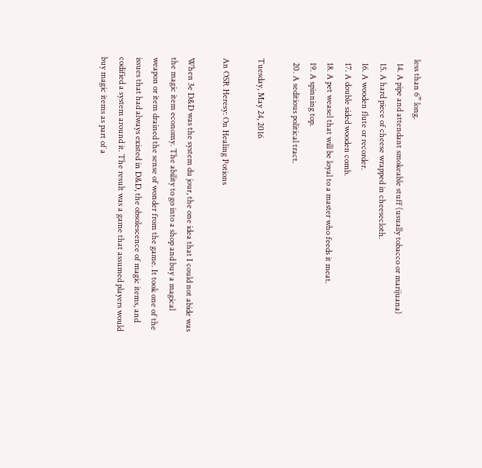less than 6” long.
  14. A pipe and attendant smokeable stuff (usually tobacco or marijuana)
  15. A hard piece of cheese wrapped in cheesecloth.
  16. A wooden flute or recorder.
  17. A double sided wooden comb.
  18. A pet weasel that will be loyal to a master who feeds it meat.
  19. A spinning top.
  20. A seditious political tract.

Tuesday, May 24, 2016

An OSR Heresy: On Healing Potions

When 3e D&D was the system du jour, the one idea that I could not abide was the magic item economy. The ability to go into a shop and buy a magical weapon or item drained the sense of wonder from the game. It took one of the issues that had always existed in D&D, the obsolescence of magic items, and codified a system around it. The result was a game that assumed players would buy magic items as part of a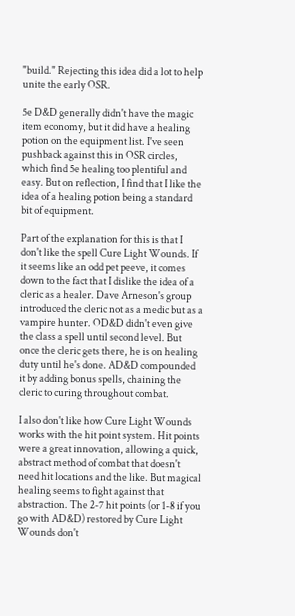"build." Rejecting this idea did a lot to help unite the early OSR.

5e D&D generally didn't have the magic item economy, but it did have a healing potion on the equipment list. I've seen pushback against this in OSR circles, which find 5e healing too plentiful and easy. But on reflection, I find that I like the idea of a healing potion being a standard bit of equipment.

Part of the explanation for this is that I don't like the spell Cure Light Wounds. If it seems like an odd pet peeve, it comes down to the fact that I dislike the idea of a cleric as a healer. Dave Arneson's group introduced the cleric not as a medic but as a vampire hunter. OD&D didn't even give the class a spell until second level. But once the cleric gets there, he is on healing duty until he's done. AD&D compounded it by adding bonus spells, chaining the cleric to curing throughout combat.

I also don't like how Cure Light Wounds works with the hit point system. Hit points were a great innovation, allowing a quick, abstract method of combat that doesn't need hit locations and the like. But magical healing seems to fight against that abstraction. The 2-7 hit points (or 1-8 if you go with AD&D) restored by Cure Light Wounds don't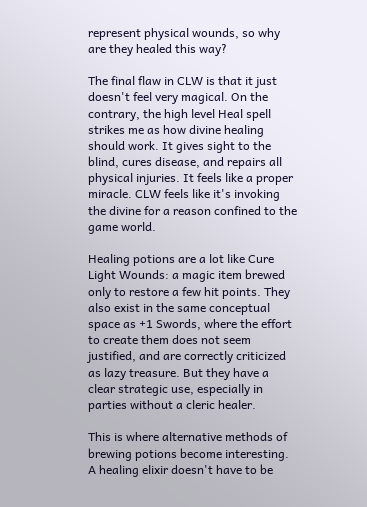represent physical wounds, so why are they healed this way?

The final flaw in CLW is that it just doesn't feel very magical. On the contrary, the high level Heal spell strikes me as how divine healing should work. It gives sight to the blind, cures disease, and repairs all physical injuries. It feels like a proper miracle. CLW feels like it's invoking the divine for a reason confined to the game world.

Healing potions are a lot like Cure Light Wounds: a magic item brewed only to restore a few hit points. They also exist in the same conceptual space as +1 Swords, where the effort to create them does not seem justified, and are correctly criticized as lazy treasure. But they have a clear strategic use, especially in parties without a cleric healer.

This is where alternative methods of brewing potions become interesting. A healing elixir doesn't have to be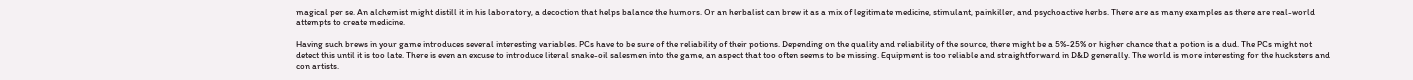magical per se. An alchemist might distill it in his laboratory, a decoction that helps balance the humors. Or an herbalist can brew it as a mix of legitimate medicine, stimulant, painkiller, and psychoactive herbs. There are as many examples as there are real-world attempts to create medicine.

Having such brews in your game introduces several interesting variables. PCs have to be sure of the reliability of their potions. Depending on the quality and reliability of the source, there might be a 5%-25% or higher chance that a potion is a dud. The PCs might not detect this until it is too late. There is even an excuse to introduce literal snake-oil salesmen into the game, an aspect that too often seems to be missing. Equipment is too reliable and straightforward in D&D generally. The world is more interesting for the hucksters and con artists.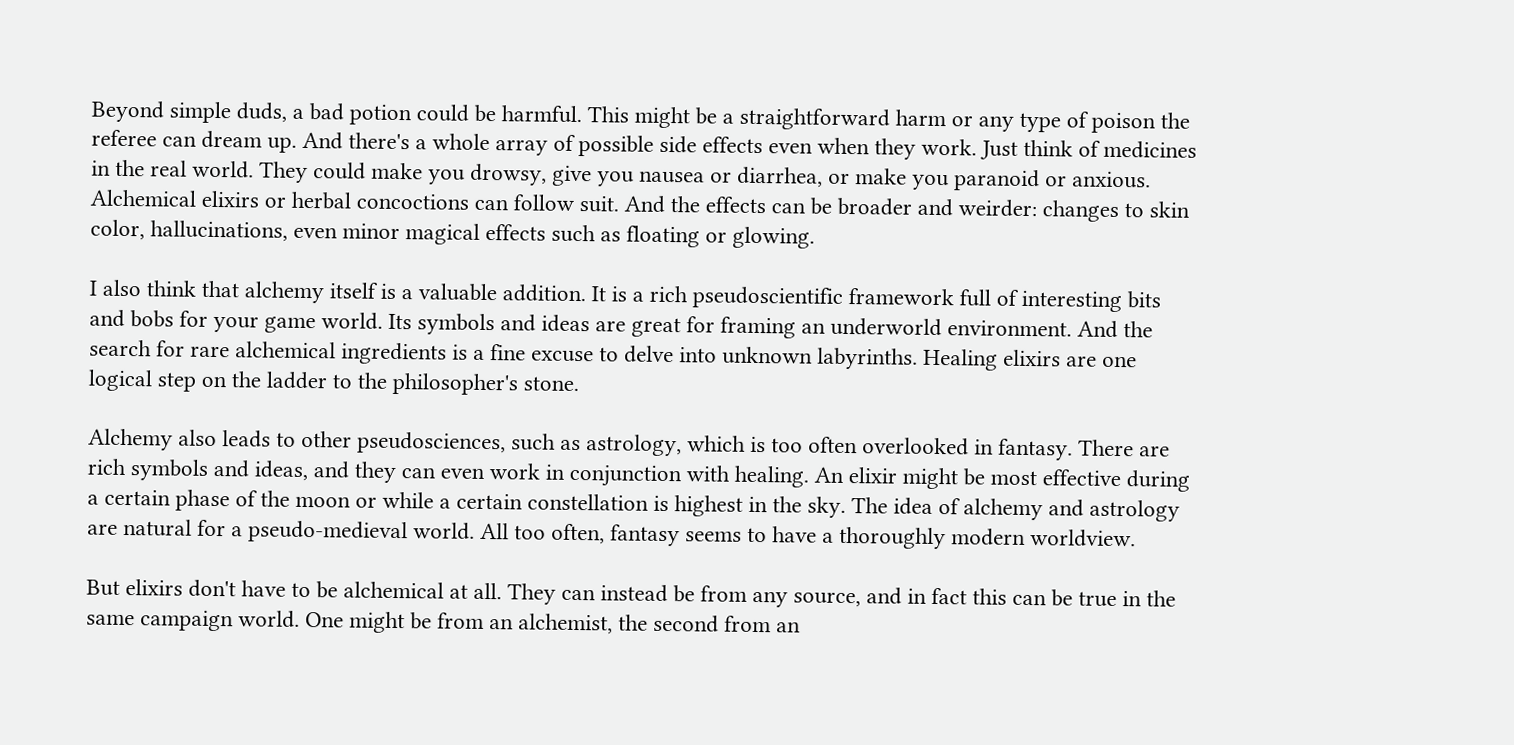Beyond simple duds, a bad potion could be harmful. This might be a straightforward harm or any type of poison the referee can dream up. And there's a whole array of possible side effects even when they work. Just think of medicines in the real world. They could make you drowsy, give you nausea or diarrhea, or make you paranoid or anxious. Alchemical elixirs or herbal concoctions can follow suit. And the effects can be broader and weirder: changes to skin color, hallucinations, even minor magical effects such as floating or glowing.

I also think that alchemy itself is a valuable addition. It is a rich pseudoscientific framework full of interesting bits and bobs for your game world. Its symbols and ideas are great for framing an underworld environment. And the search for rare alchemical ingredients is a fine excuse to delve into unknown labyrinths. Healing elixirs are one logical step on the ladder to the philosopher's stone.

Alchemy also leads to other pseudosciences, such as astrology, which is too often overlooked in fantasy. There are rich symbols and ideas, and they can even work in conjunction with healing. An elixir might be most effective during a certain phase of the moon or while a certain constellation is highest in the sky. The idea of alchemy and astrology are natural for a pseudo-medieval world. All too often, fantasy seems to have a thoroughly modern worldview.

But elixirs don't have to be alchemical at all. They can instead be from any source, and in fact this can be true in the same campaign world. One might be from an alchemist, the second from an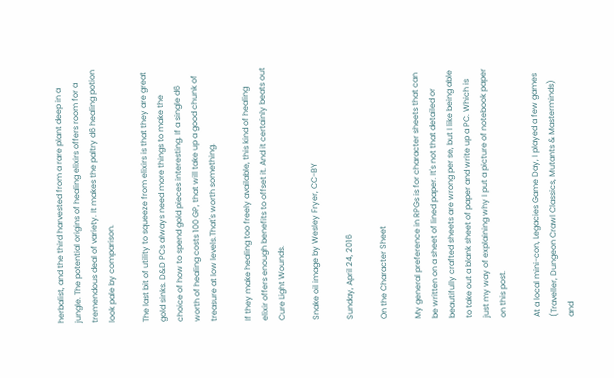herbalist, and the third harvested from a rare plant deep in a jungle. The potential origins of healing elixirs offers room for a tremendous deal of variety. It makes the paltry d6 healing potion look pale by comparison.

The last bit of utility to squeeze from elixirs is that they are great gold sinks. D&D PCs always need more things to make the choice of how to spend gold pieces interesting. If a single d6 worth of healing costs 100 GP, that will take up a good chunk of treasure at low levels.That's worth something.

If they make healing too freely available, this kind of healing elixir offers enough benefits to offset it. And it certainly beats out Cure Light Wounds.

Snake oil image by Wesley Fryer, CC-BY

Sunday, April 24, 2016

On the Character Sheet

My general preference in RPGs is for character sheets that can be written on a sheet of lined paper. It's not that detailed or beautifully crafted sheets are wrong per se, but I like being able to take out a blank sheet of paper and write up a PC. Which is just my way of explaining why I put a picture of notebook paper on this post.

At a local mini-con, Legacies Game Day, I played a few games (Traveller, Dungeon Crawl Classics, Mutants & Masterminds) and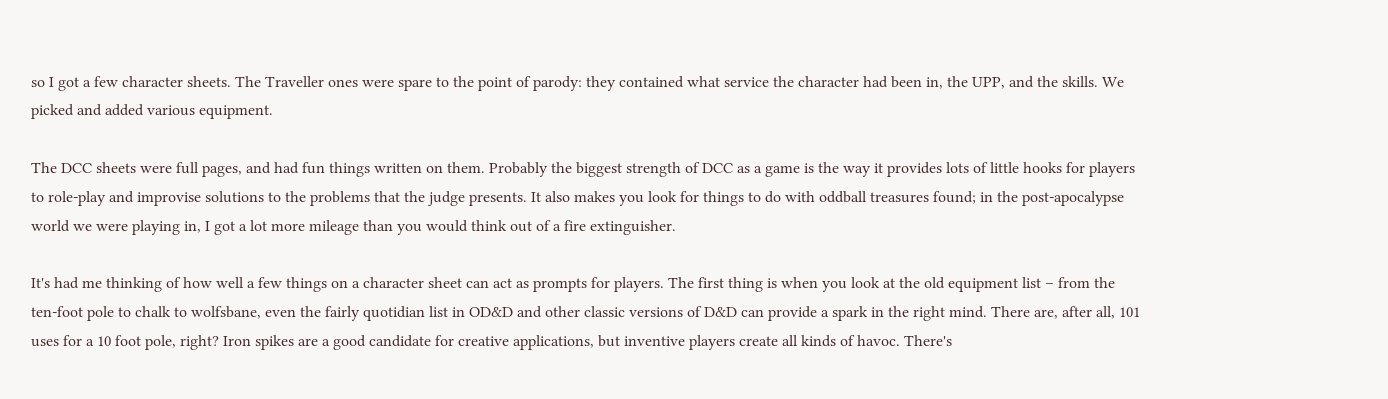so I got a few character sheets. The Traveller ones were spare to the point of parody: they contained what service the character had been in, the UPP, and the skills. We picked and added various equipment.

The DCC sheets were full pages, and had fun things written on them. Probably the biggest strength of DCC as a game is the way it provides lots of little hooks for players to role-play and improvise solutions to the problems that the judge presents. It also makes you look for things to do with oddball treasures found; in the post-apocalypse world we were playing in, I got a lot more mileage than you would think out of a fire extinguisher.

It's had me thinking of how well a few things on a character sheet can act as prompts for players. The first thing is when you look at the old equipment list – from the ten-foot pole to chalk to wolfsbane, even the fairly quotidian list in OD&D and other classic versions of D&D can provide a spark in the right mind. There are, after all, 101 uses for a 10 foot pole, right? Iron spikes are a good candidate for creative applications, but inventive players create all kinds of havoc. There's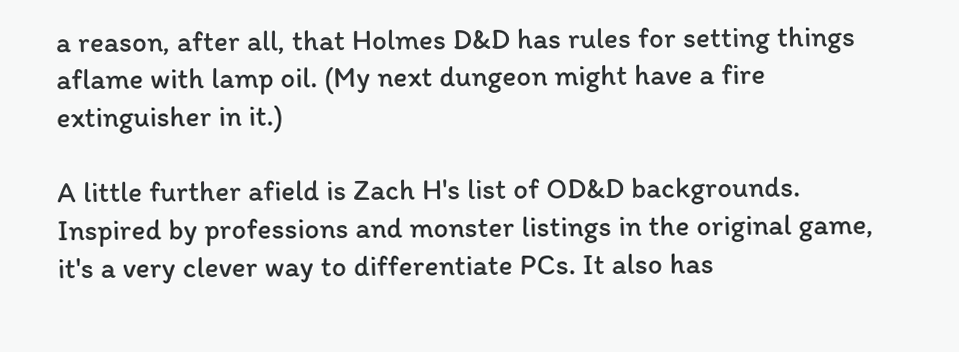a reason, after all, that Holmes D&D has rules for setting things aflame with lamp oil. (My next dungeon might have a fire extinguisher in it.)

A little further afield is Zach H's list of OD&D backgrounds. Inspired by professions and monster listings in the original game, it's a very clever way to differentiate PCs. It also has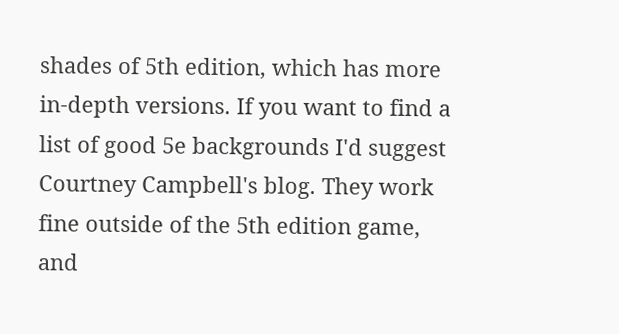shades of 5th edition, which has more in-depth versions. If you want to find a list of good 5e backgrounds I'd suggest Courtney Campbell's blog. They work fine outside of the 5th edition game, and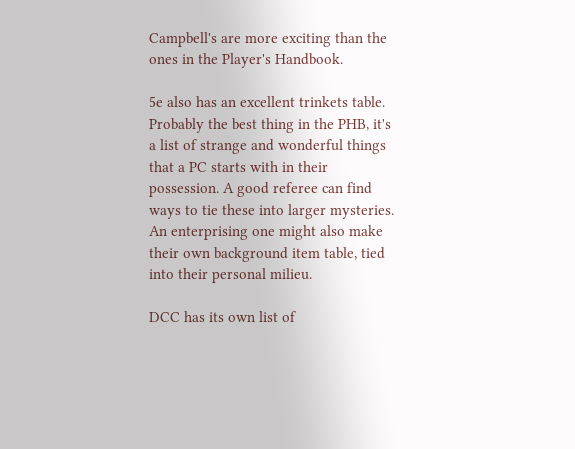Campbell's are more exciting than the ones in the Player's Handbook.

5e also has an excellent trinkets table. Probably the best thing in the PHB, it's a list of strange and wonderful things that a PC starts with in their possession. A good referee can find ways to tie these into larger mysteries. An enterprising one might also make their own background item table, tied into their personal milieu.

DCC has its own list of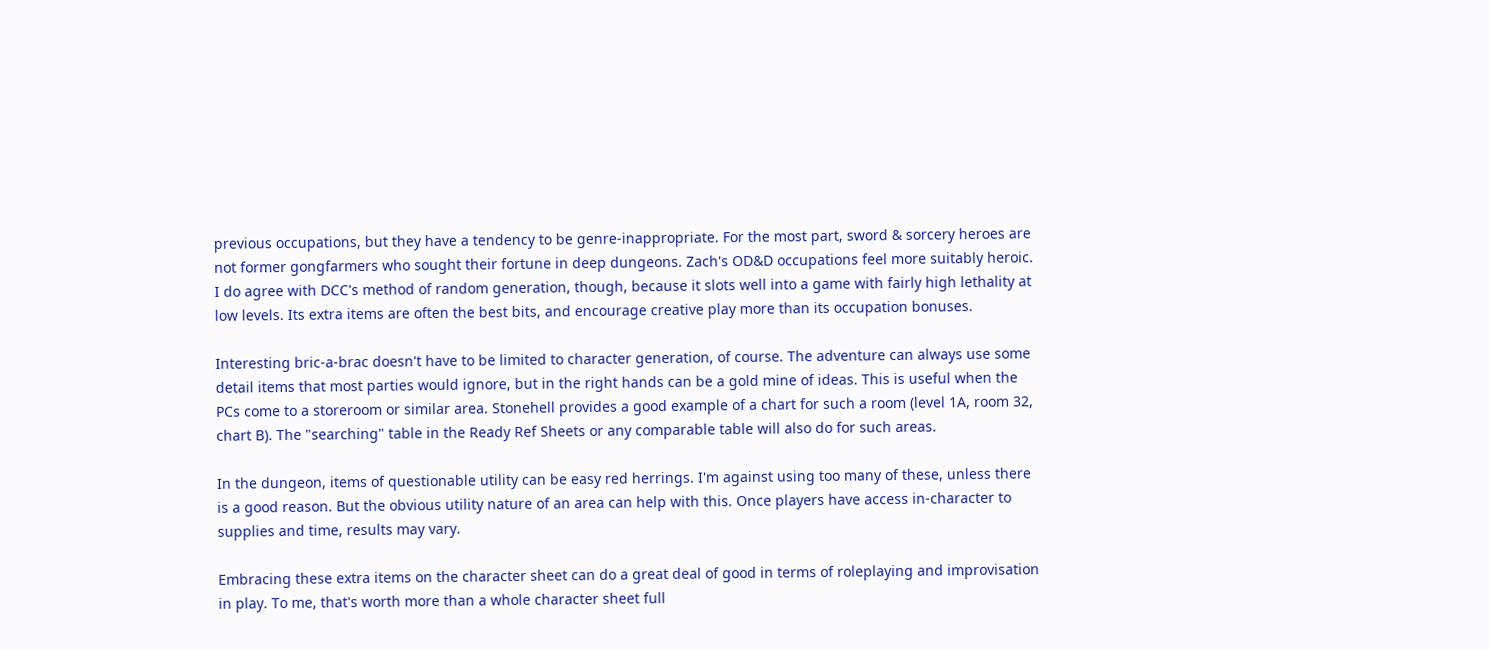previous occupations, but they have a tendency to be genre-inappropriate. For the most part, sword & sorcery heroes are not former gongfarmers who sought their fortune in deep dungeons. Zach's OD&D occupations feel more suitably heroic. I do agree with DCC's method of random generation, though, because it slots well into a game with fairly high lethality at low levels. Its extra items are often the best bits, and encourage creative play more than its occupation bonuses.

Interesting bric-a-brac doesn't have to be limited to character generation, of course. The adventure can always use some detail items that most parties would ignore, but in the right hands can be a gold mine of ideas. This is useful when the PCs come to a storeroom or similar area. Stonehell provides a good example of a chart for such a room (level 1A, room 32, chart B). The "searching" table in the Ready Ref Sheets or any comparable table will also do for such areas.

In the dungeon, items of questionable utility can be easy red herrings. I'm against using too many of these, unless there is a good reason. But the obvious utility nature of an area can help with this. Once players have access in-character to supplies and time, results may vary.

Embracing these extra items on the character sheet can do a great deal of good in terms of roleplaying and improvisation in play. To me, that's worth more than a whole character sheet full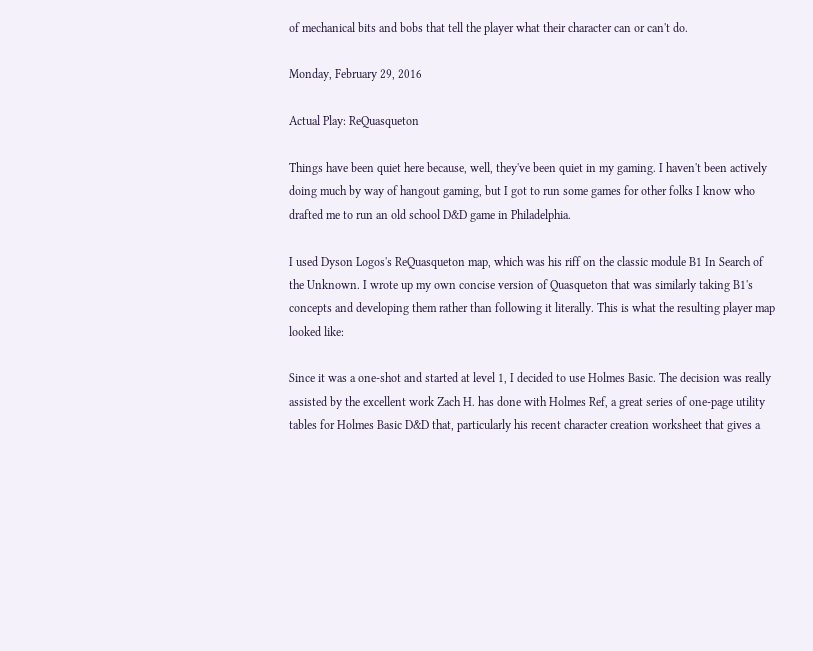of mechanical bits and bobs that tell the player what their character can or can't do.

Monday, February 29, 2016

Actual Play: ReQuasqueton

Things have been quiet here because, well, they've been quiet in my gaming. I haven't been actively doing much by way of hangout gaming, but I got to run some games for other folks I know who drafted me to run an old school D&D game in Philadelphia.

I used Dyson Logos's ReQuasqueton map, which was his riff on the classic module B1 In Search of the Unknown. I wrote up my own concise version of Quasqueton that was similarly taking B1's concepts and developing them rather than following it literally. This is what the resulting player map looked like:

Since it was a one-shot and started at level 1, I decided to use Holmes Basic. The decision was really assisted by the excellent work Zach H. has done with Holmes Ref, a great series of one-page utility tables for Holmes Basic D&D that, particularly his recent character creation worksheet that gives a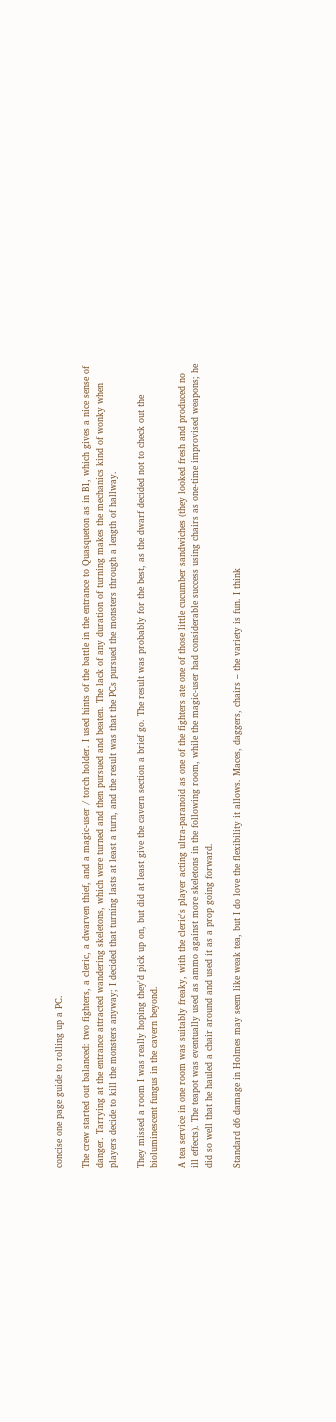concise one page guide to rolling up a PC.

The crew started out balanced: two fighters, a cleric, a dwarven thief, and a magic-user / torch holder. I used hints of the battle in the entrance to Quasqueton as in B1, which gives a nice sense of danger. Tarrying at the entrance attracted wandering skeletons, which were turned and then pursued and beaten. The lack of any duration of turning makes the mechanics kind of wonky when players decide to kill the monsters anyway; I decided that turning lasts at least a turn, and the result was that the PCs pursued the monsters through a length of hallway.

They missed a room I was really hoping they'd pick up on, but did at least give the cavern section a brief go. The result was probably for the best, as the dwarf decided not to check out the bioluminescent fungus in the cavern beyond.

A tea service in one room was suitably freaky, with the cleric's player acting ultra-paranoid as one of the fighters ate one of those little cucumber sandwiches (they looked fresh and produced no ill effects). The teapot was eventually used as ammo against more skeletons in the following room, while the magic-user had considerable success using chairs as one-time improvised weapons; he did so well that he hauled a chair around and used it as a prop going forward.

Standard d6 damage in Holmes may seem like weak tea, but I do love the flexibility it allows. Maces, daggers, chairs – the variety is fun. I think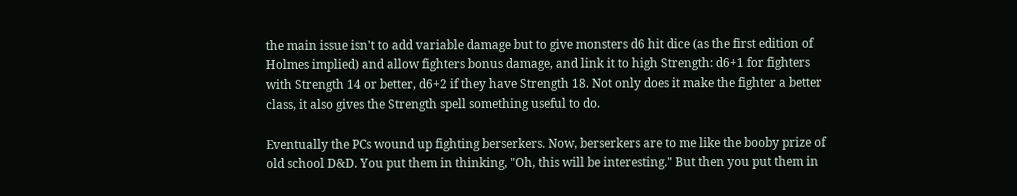the main issue isn't to add variable damage but to give monsters d6 hit dice (as the first edition of Holmes implied) and allow fighters bonus damage, and link it to high Strength: d6+1 for fighters with Strength 14 or better, d6+2 if they have Strength 18. Not only does it make the fighter a better class, it also gives the Strength spell something useful to do.

Eventually the PCs wound up fighting berserkers. Now, berserkers are to me like the booby prize of old school D&D. You put them in thinking, "Oh, this will be interesting." But then you put them in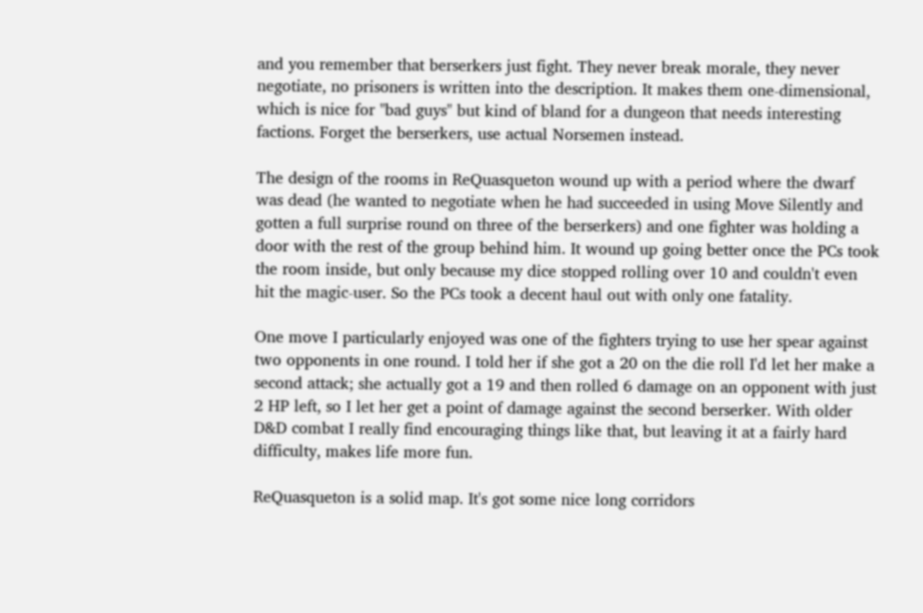and you remember that berserkers just fight. They never break morale, they never negotiate, no prisoners is written into the description. It makes them one-dimensional, which is nice for "bad guys" but kind of bland for a dungeon that needs interesting factions. Forget the berserkers, use actual Norsemen instead.

The design of the rooms in ReQuasqueton wound up with a period where the dwarf was dead (he wanted to negotiate when he had succeeded in using Move Silently and gotten a full surprise round on three of the berserkers) and one fighter was holding a door with the rest of the group behind him. It wound up going better once the PCs took the room inside, but only because my dice stopped rolling over 10 and couldn't even hit the magic-user. So the PCs took a decent haul out with only one fatality.

One move I particularly enjoyed was one of the fighters trying to use her spear against two opponents in one round. I told her if she got a 20 on the die roll I'd let her make a second attack; she actually got a 19 and then rolled 6 damage on an opponent with just 2 HP left, so I let her get a point of damage against the second berserker. With older D&D combat I really find encouraging things like that, but leaving it at a fairly hard difficulty, makes life more fun.

ReQuasqueton is a solid map. It's got some nice long corridors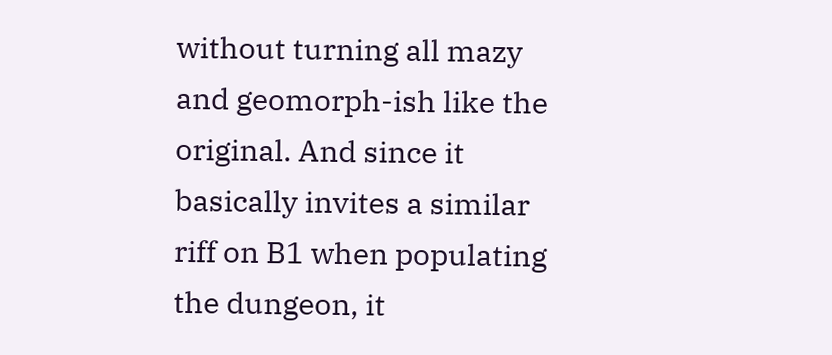without turning all mazy and geomorph-ish like the original. And since it basically invites a similar riff on B1 when populating the dungeon, it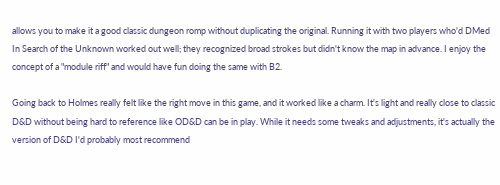allows you to make it a good classic dungeon romp without duplicating the original. Running it with two players who'd DMed In Search of the Unknown worked out well; they recognized broad strokes but didn't know the map in advance. I enjoy the concept of a "module riff" and would have fun doing the same with B2.

Going back to Holmes really felt like the right move in this game, and it worked like a charm. It's light and really close to classic D&D without being hard to reference like OD&D can be in play. While it needs some tweaks and adjustments, it's actually the version of D&D I'd probably most recommend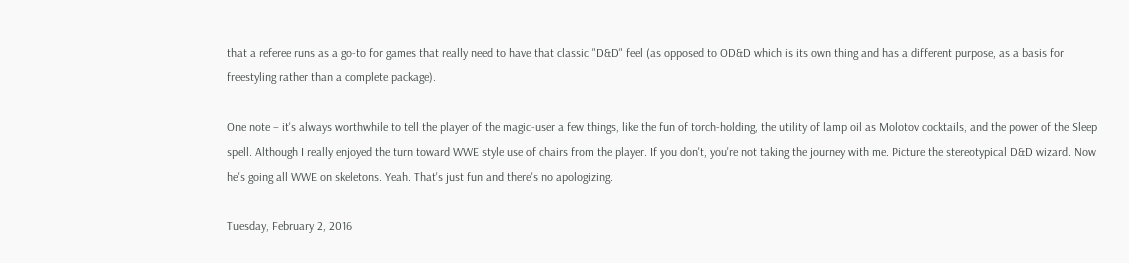that a referee runs as a go-to for games that really need to have that classic "D&D" feel (as opposed to OD&D which is its own thing and has a different purpose, as a basis for freestyling rather than a complete package).

One note – it's always worthwhile to tell the player of the magic-user a few things, like the fun of torch-holding, the utility of lamp oil as Molotov cocktails, and the power of the Sleep spell. Although I really enjoyed the turn toward WWE style use of chairs from the player. If you don't, you're not taking the journey with me. Picture the stereotypical D&D wizard. Now he's going all WWE on skeletons. Yeah. That's just fun and there's no apologizing.

Tuesday, February 2, 2016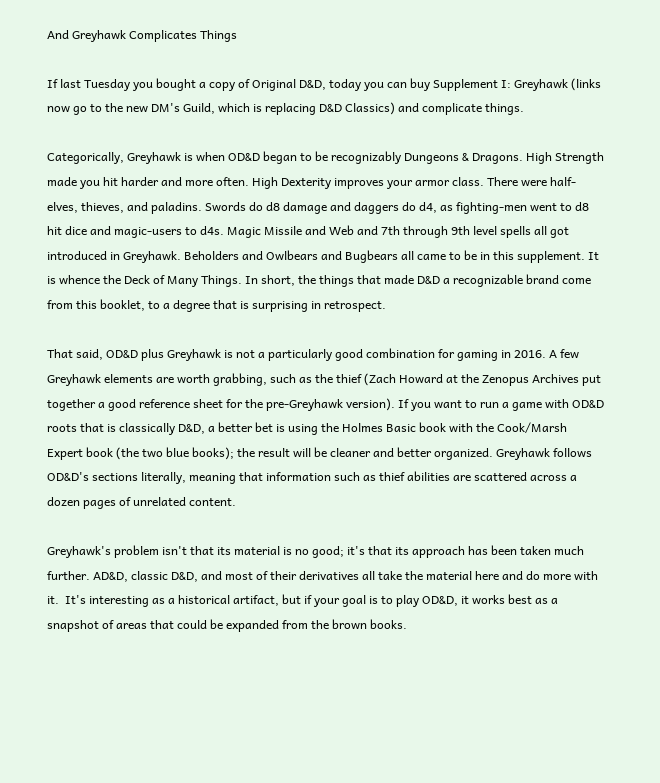And Greyhawk Complicates Things

If last Tuesday you bought a copy of Original D&D, today you can buy Supplement I: Greyhawk (links now go to the new DM's Guild, which is replacing D&D Classics) and complicate things.

Categorically, Greyhawk is when OD&D began to be recognizably Dungeons & Dragons. High Strength made you hit harder and more often. High Dexterity improves your armor class. There were half-elves, thieves, and paladins. Swords do d8 damage and daggers do d4, as fighting-men went to d8 hit dice and magic-users to d4s. Magic Missile and Web and 7th through 9th level spells all got introduced in Greyhawk. Beholders and Owlbears and Bugbears all came to be in this supplement. It is whence the Deck of Many Things. In short, the things that made D&D a recognizable brand come from this booklet, to a degree that is surprising in retrospect.

That said, OD&D plus Greyhawk is not a particularly good combination for gaming in 2016. A few Greyhawk elements are worth grabbing, such as the thief (Zach Howard at the Zenopus Archives put together a good reference sheet for the pre-Greyhawk version). If you want to run a game with OD&D roots that is classically D&D, a better bet is using the Holmes Basic book with the Cook/Marsh Expert book (the two blue books); the result will be cleaner and better organized. Greyhawk follows OD&D's sections literally, meaning that information such as thief abilities are scattered across a dozen pages of unrelated content.

Greyhawk's problem isn't that its material is no good; it's that its approach has been taken much further. AD&D, classic D&D, and most of their derivatives all take the material here and do more with it.  It's interesting as a historical artifact, but if your goal is to play OD&D, it works best as a snapshot of areas that could be expanded from the brown books.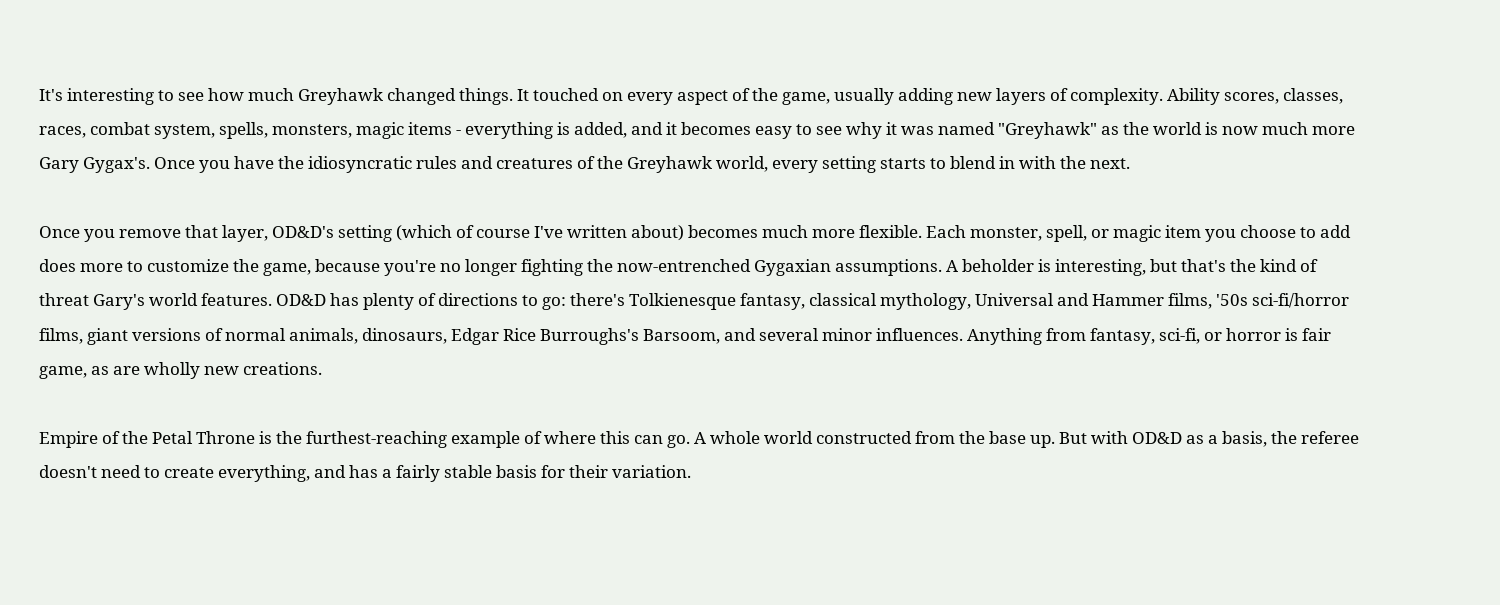It's interesting to see how much Greyhawk changed things. It touched on every aspect of the game, usually adding new layers of complexity. Ability scores, classes, races, combat system, spells, monsters, magic items - everything is added, and it becomes easy to see why it was named "Greyhawk" as the world is now much more Gary Gygax's. Once you have the idiosyncratic rules and creatures of the Greyhawk world, every setting starts to blend in with the next.

Once you remove that layer, OD&D's setting (which of course I've written about) becomes much more flexible. Each monster, spell, or magic item you choose to add does more to customize the game, because you're no longer fighting the now-entrenched Gygaxian assumptions. A beholder is interesting, but that's the kind of threat Gary's world features. OD&D has plenty of directions to go: there's Tolkienesque fantasy, classical mythology, Universal and Hammer films, '50s sci-fi/horror films, giant versions of normal animals, dinosaurs, Edgar Rice Burroughs's Barsoom, and several minor influences. Anything from fantasy, sci-fi, or horror is fair game, as are wholly new creations.

Empire of the Petal Throne is the furthest-reaching example of where this can go. A whole world constructed from the base up. But with OD&D as a basis, the referee doesn't need to create everything, and has a fairly stable basis for their variation.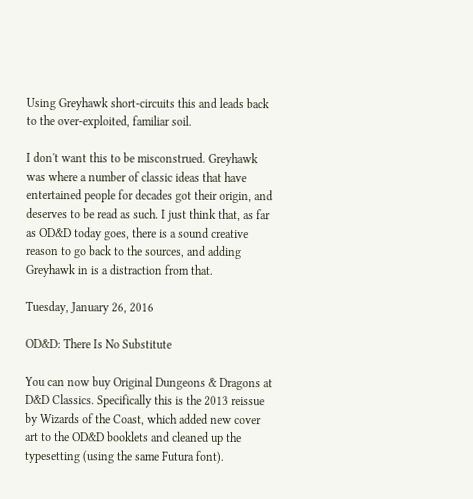Using Greyhawk short-circuits this and leads back to the over-exploited, familiar soil.

I don't want this to be misconstrued. Greyhawk was where a number of classic ideas that have entertained people for decades got their origin, and deserves to be read as such. I just think that, as far as OD&D today goes, there is a sound creative reason to go back to the sources, and adding Greyhawk in is a distraction from that.

Tuesday, January 26, 2016

OD&D: There Is No Substitute

You can now buy Original Dungeons & Dragons at D&D Classics. Specifically this is the 2013 reissue by Wizards of the Coast, which added new cover art to the OD&D booklets and cleaned up the typesetting (using the same Futura font).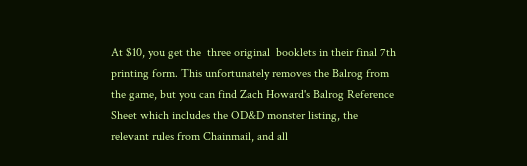At $10, you get the  three original  booklets in their final 7th printing form. This unfortunately removes the Balrog from the game, but you can find Zach Howard's Balrog Reference Sheet which includes the OD&D monster listing, the relevant rules from Chainmail, and all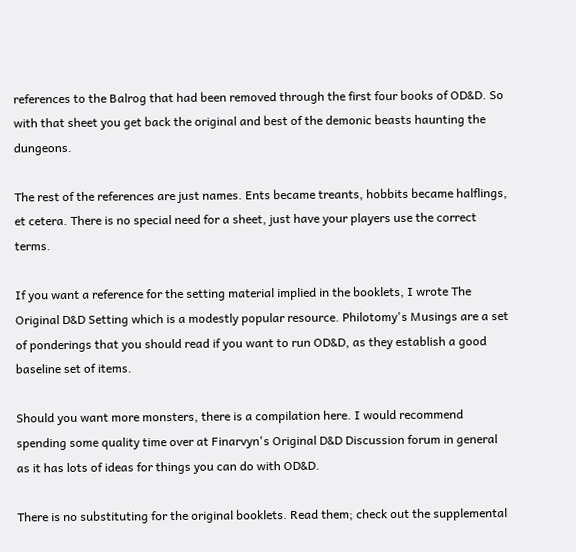references to the Balrog that had been removed through the first four books of OD&D. So with that sheet you get back the original and best of the demonic beasts haunting the dungeons.

The rest of the references are just names. Ents became treants, hobbits became halflings, et cetera. There is no special need for a sheet, just have your players use the correct terms.

If you want a reference for the setting material implied in the booklets, I wrote The Original D&D Setting which is a modestly popular resource. Philotomy's Musings are a set of ponderings that you should read if you want to run OD&D, as they establish a good baseline set of items.

Should you want more monsters, there is a compilation here. I would recommend spending some quality time over at Finarvyn's Original D&D Discussion forum in general as it has lots of ideas for things you can do with OD&D.

There is no substituting for the original booklets. Read them; check out the supplemental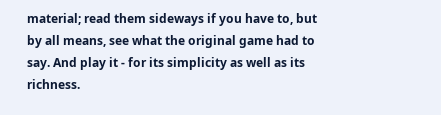material; read them sideways if you have to, but by all means, see what the original game had to say. And play it - for its simplicity as well as its richness.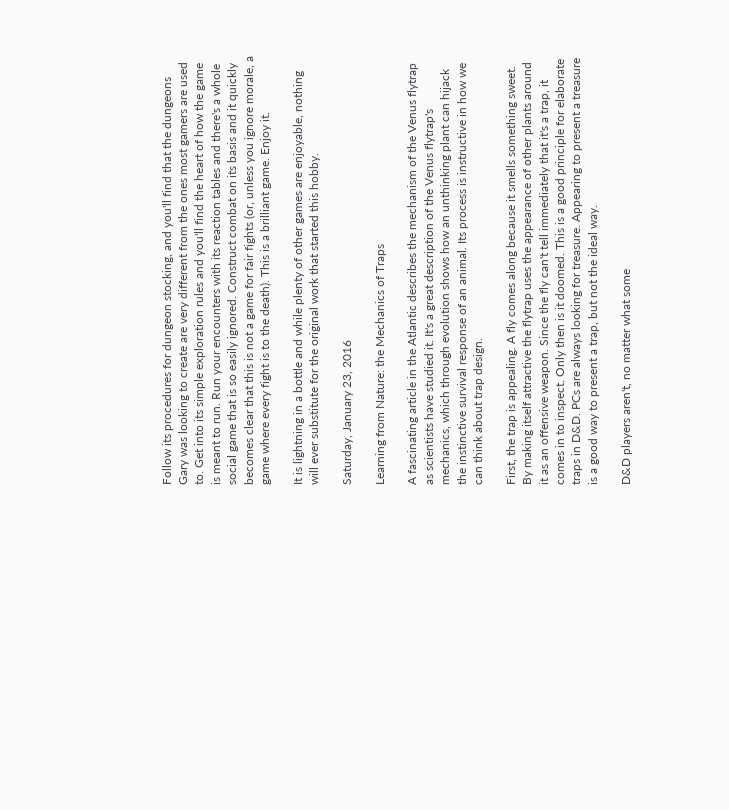Follow its procedures for dungeon stocking, and you'll find that the dungeons Gary was looking to create are very different from the ones most gamers are used to. Get into its simple exploration rules and you'll find the heart of how the game is meant to run. Run your encounters with its reaction tables and there's a whole social game that is so easily ignored. Construct combat on its basis and it quickly becomes clear that this is not a game for fair fights (or, unless you ignore morale, a game where every fight is to the death). This is a brilliant game. Enjoy it.

It is lightning in a bottle and while plenty of other games are enjoyable, nothing will ever substitute for the original work that started this hobby.

Saturday, January 23, 2016

Learning from Nature: the Mechanics of Traps

A fascinating article in the Atlantic describes the mechanism of the Venus flytrap as scientists have studied it. It's a great description of the Venus flytrap's mechanics, which through evolution shows how an unthinking plant can hijack the instinctive survival response of an animal. Its process is instructive in how we can think about trap design.

First, the trap is appealing. A fly comes along because it smells something sweet. By making itself attractive the flytrap uses the appearance of other plants around it as an offensive weapon. Since the fly can't tell immediately that it's a trap, it comes in to inspect. Only then is it doomed. This is a good principle for elaborate traps in D&D. PCs are always looking for treasure. Appearing to present a treasure is a good way to present a trap, but not the ideal way.

D&D players aren't, no matter what some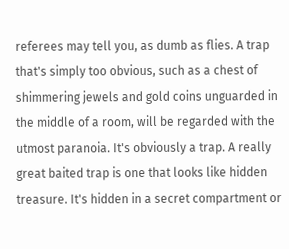referees may tell you, as dumb as flies. A trap that's simply too obvious, such as a chest of shimmering jewels and gold coins unguarded in the middle of a room, will be regarded with the utmost paranoia. It's obviously a trap. A really great baited trap is one that looks like hidden treasure. It's hidden in a secret compartment or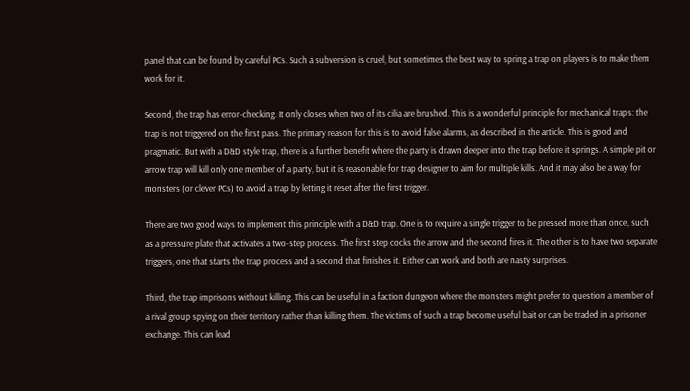panel that can be found by careful PCs. Such a subversion is cruel, but sometimes the best way to spring a trap on players is to make them work for it.

Second, the trap has error-checking. It only closes when two of its cilia are brushed. This is a wonderful principle for mechanical traps: the trap is not triggered on the first pass. The primary reason for this is to avoid false alarms, as described in the article. This is good and pragmatic. But with a D&D style trap, there is a further benefit where the party is drawn deeper into the trap before it springs. A simple pit or arrow trap will kill only one member of a party, but it is reasonable for trap designer to aim for multiple kills. And it may also be a way for monsters (or clever PCs) to avoid a trap by letting it reset after the first trigger.

There are two good ways to implement this principle with a D&D trap. One is to require a single trigger to be pressed more than once, such as a pressure plate that activates a two-step process. The first step cocks the arrow and the second fires it. The other is to have two separate triggers, one that starts the trap process and a second that finishes it. Either can work and both are nasty surprises.

Third, the trap imprisons without killing. This can be useful in a faction dungeon where the monsters might prefer to question a member of a rival group spying on their territory rather than killing them. The victims of such a trap become useful bait or can be traded in a prisoner exchange. This can lead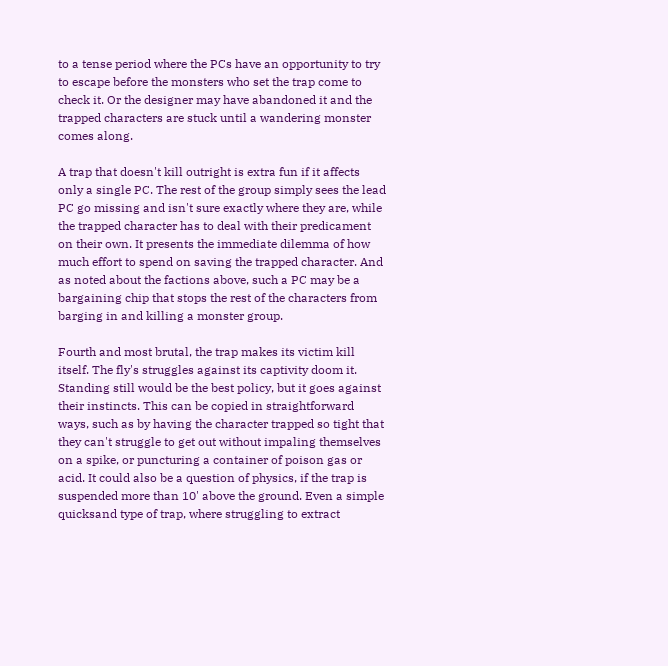to a tense period where the PCs have an opportunity to try to escape before the monsters who set the trap come to check it. Or the designer may have abandoned it and the trapped characters are stuck until a wandering monster comes along.

A trap that doesn't kill outright is extra fun if it affects only a single PC. The rest of the group simply sees the lead PC go missing and isn't sure exactly where they are, while the trapped character has to deal with their predicament on their own. It presents the immediate dilemma of how much effort to spend on saving the trapped character. And as noted about the factions above, such a PC may be a bargaining chip that stops the rest of the characters from barging in and killing a monster group.

Fourth and most brutal, the trap makes its victim kill itself. The fly's struggles against its captivity doom it. Standing still would be the best policy, but it goes against their instincts. This can be copied in straightforward ways, such as by having the character trapped so tight that they can't struggle to get out without impaling themselves on a spike, or puncturing a container of poison gas or acid. It could also be a question of physics, if the trap is suspended more than 10' above the ground. Even a simple quicksand type of trap, where struggling to extract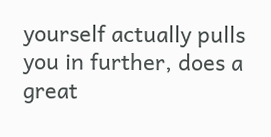yourself actually pulls you in further, does a great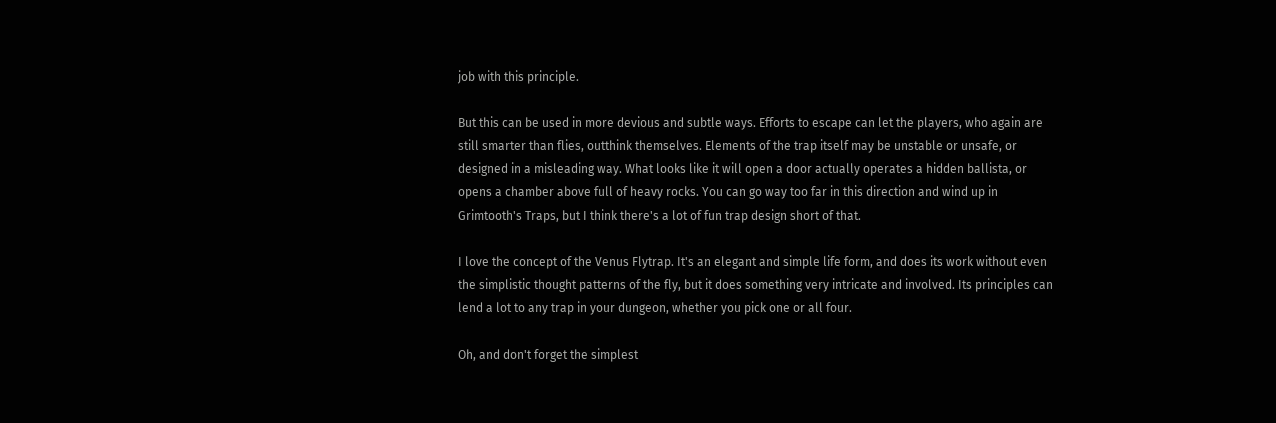job with this principle.

But this can be used in more devious and subtle ways. Efforts to escape can let the players, who again are still smarter than flies, outthink themselves. Elements of the trap itself may be unstable or unsafe, or designed in a misleading way. What looks like it will open a door actually operates a hidden ballista, or opens a chamber above full of heavy rocks. You can go way too far in this direction and wind up in Grimtooth's Traps, but I think there's a lot of fun trap design short of that.

I love the concept of the Venus Flytrap. It's an elegant and simple life form, and does its work without even the simplistic thought patterns of the fly, but it does something very intricate and involved. Its principles can lend a lot to any trap in your dungeon, whether you pick one or all four.

Oh, and don't forget the simplest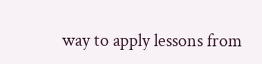way to apply lessons from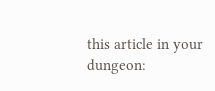this article in your dungeon: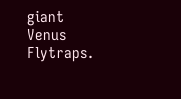giant Venus Flytraps.